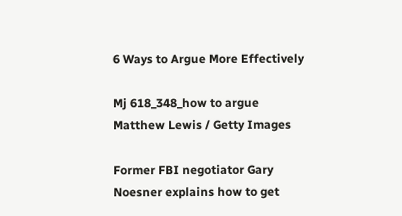6 Ways to Argue More Effectively

Mj 618_348_how to argue
Matthew Lewis / Getty Images

Former FBI negotiator Gary Noesner explains how to get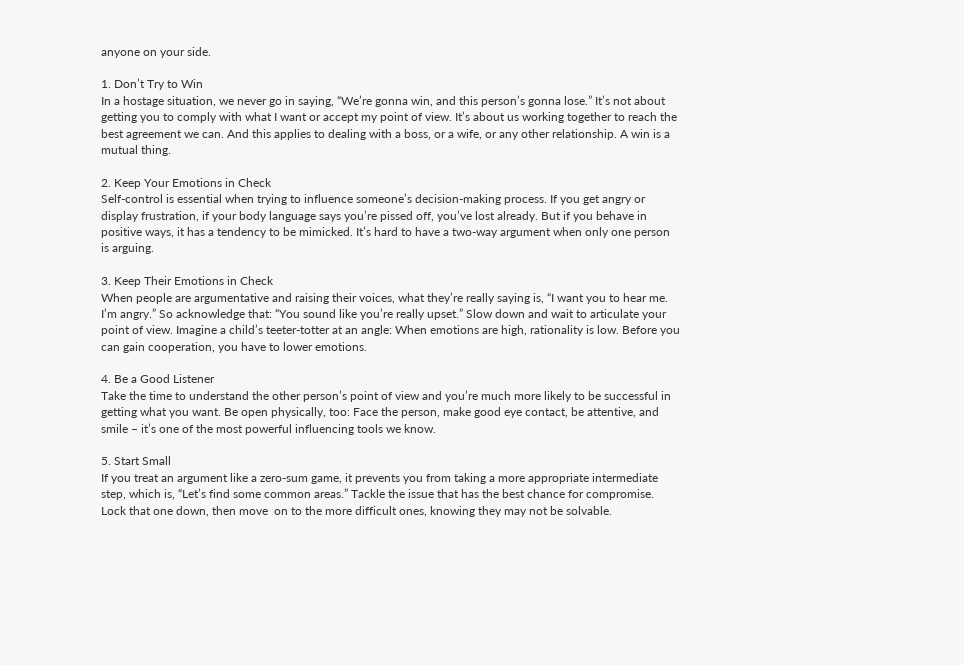anyone on your side.

1. Don’t Try to Win
In a hostage situation, we never go in saying, “We’re gonna win, and this person’s gonna lose.” It’s not about getting you to comply with what I want or accept my point of view. It’s about us working together to reach the best agreement we can. And this applies to dealing with a boss, or a wife, or any other relationship. A win is a mutual thing.

2. Keep Your Emotions in Check
Self-control is essential when trying to influence someone’s decision-making process. If you get angry or display frustration, if your body language says you’re pissed off, you’ve lost already. But if you behave in positive ways, it has a tendency to be mimicked. It’s hard to have a two-way argument when only one person is arguing.

3. Keep Their Emotions in Check
When people are argumentative and raising their voices, what they’re really saying is, “I want you to hear me. I’m angry.” So acknowledge that: “You sound like you’re really upset.” Slow down and wait to articulate your point of view. Imagine a child’s teeter-totter at an angle: When emotions are high, rationality is low. Before you can gain cooperation, you have to lower emotions.

4. Be a Good Listener
Take the time to understand the other person’s point of view and you’re much more likely to be successful in getting what you want. Be open physically, too: Face the person, make good eye contact, be attentive, and smile – it’s one of the most powerful influencing tools we know.

5. Start Small
If you treat an argument like a zero-sum game, it prevents you from taking a more appropriate intermediate step, which is, “Let’s find some common areas.” Tackle the issue that has the best chance for compromise. Lock that one down, then move  on to the more difficult ones, knowing they may not be solvable.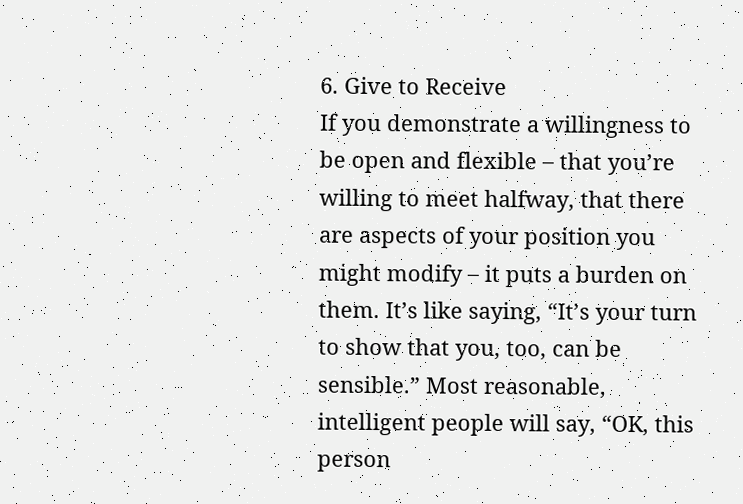6. Give to Receive
If you demonstrate a willingness to be open and flexible – that you’re willing to meet halfway, that there are aspects of your position you might modify – it puts a burden on them. It’s like saying, “It’s your turn to show that you, too, can be sensible.” Most reasonable, intelligent people will say, “OK, this person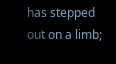has stepped out on a limb;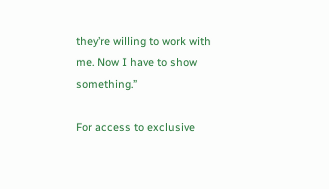they’re willing to work with me. Now I have to show something.”

For access to exclusive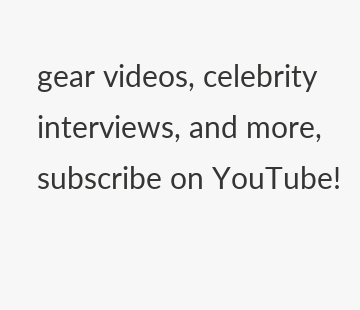gear videos, celebrity interviews, and more, subscribe on YouTube!